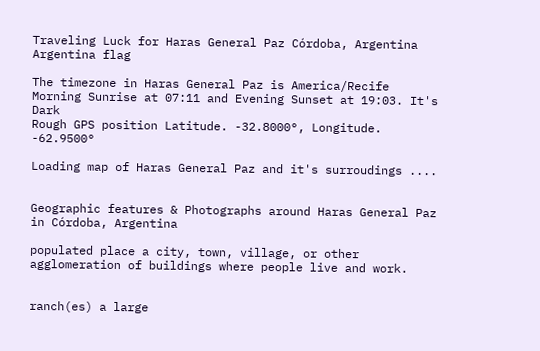Traveling Luck for Haras General Paz Córdoba, Argentina Argentina flag

The timezone in Haras General Paz is America/Recife
Morning Sunrise at 07:11 and Evening Sunset at 19:03. It's Dark
Rough GPS position Latitude. -32.8000°, Longitude. -62.9500°

Loading map of Haras General Paz and it's surroudings ....


Geographic features & Photographs around Haras General Paz in Córdoba, Argentina

populated place a city, town, village, or other agglomeration of buildings where people live and work.


ranch(es) a large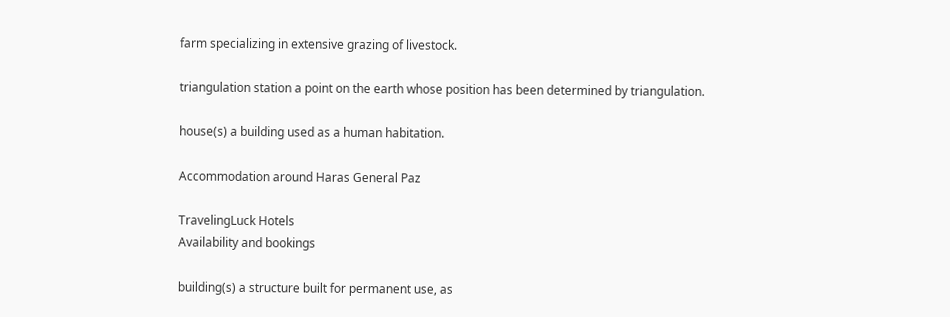farm specializing in extensive grazing of livestock.

triangulation station a point on the earth whose position has been determined by triangulation.

house(s) a building used as a human habitation.

Accommodation around Haras General Paz

TravelingLuck Hotels
Availability and bookings

building(s) a structure built for permanent use, as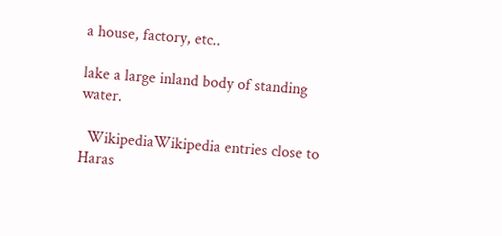a house, factory, etc..

lake a large inland body of standing water.

  WikipediaWikipedia entries close to Haras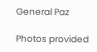General Paz

Photos provided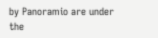by Panoramio are under the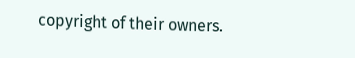copyright of their owners.